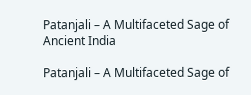Patanjali – A Multifaceted Sage of Ancient India

Patanjali – A Multifaceted Sage of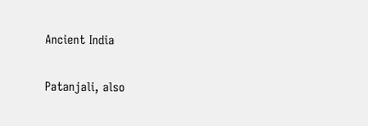Ancient India

Patanjali, also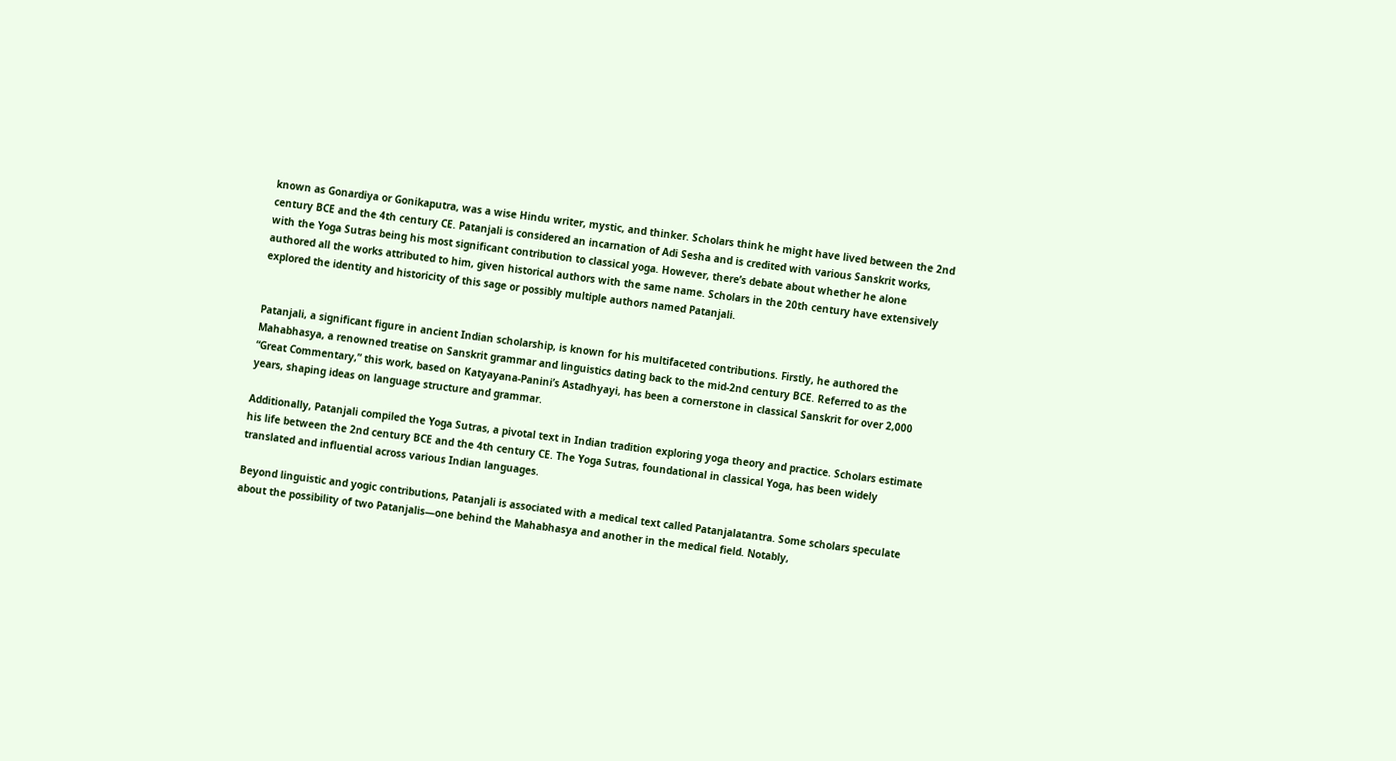known as Gonardiya or Gonikaputra, was a wise Hindu writer, mystic, and thinker. Scholars think he might have lived between the 2nd century BCE and the 4th century CE. Patanjali is considered an incarnation of Adi Sesha and is credited with various Sanskrit works, with the Yoga Sutras being his most significant contribution to classical yoga. However, there’s debate about whether he alone authored all the works attributed to him, given historical authors with the same name. Scholars in the 20th century have extensively explored the identity and historicity of this sage or possibly multiple authors named Patanjali.


Patanjali, a significant figure in ancient Indian scholarship, is known for his multifaceted contributions. Firstly, he authored the Mahabhasya, a renowned treatise on Sanskrit grammar and linguistics dating back to the mid-2nd century BCE. Referred to as the “Great Commentary,” this work, based on Katyayana-Panini’s Astadhyayi, has been a cornerstone in classical Sanskrit for over 2,000 years, shaping ideas on language structure and grammar.

Additionally, Patanjali compiled the Yoga Sutras, a pivotal text in Indian tradition exploring yoga theory and practice. Scholars estimate his life between the 2nd century BCE and the 4th century CE. The Yoga Sutras, foundational in classical Yoga, has been widely translated and influential across various Indian languages.

Beyond linguistic and yogic contributions, Patanjali is associated with a medical text called Patanjalatantra. Some scholars speculate about the possibility of two Patanjalis—one behind the Mahabhasya and another in the medical field. Notably,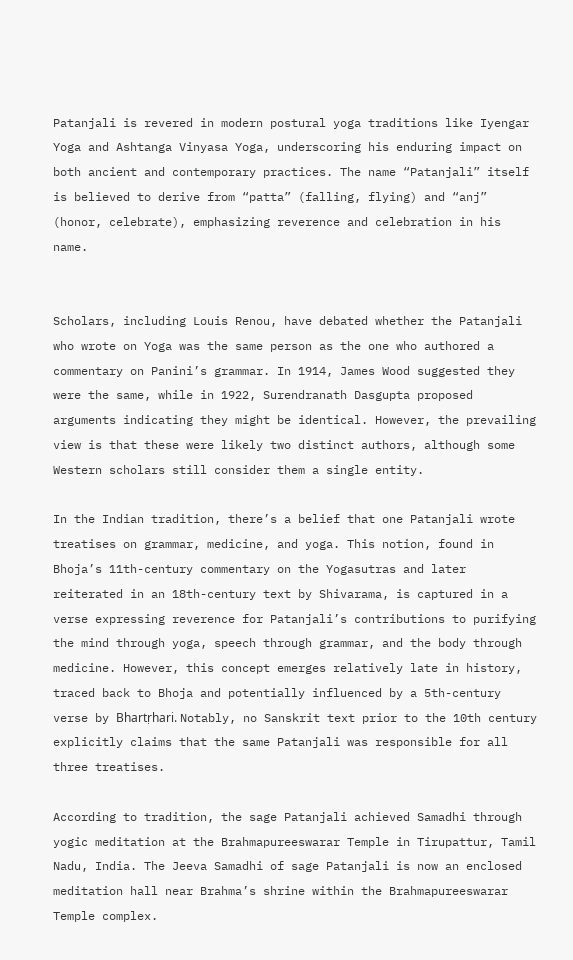Patanjali is revered in modern postural yoga traditions like Iyengar Yoga and Ashtanga Vinyasa Yoga, underscoring his enduring impact on both ancient and contemporary practices. The name “Patanjali” itself is believed to derive from “patta” (falling, flying) and “anj” (honor, celebrate), emphasizing reverence and celebration in his name.


Scholars, including Louis Renou, have debated whether the Patanjali who wrote on Yoga was the same person as the one who authored a commentary on Panini’s grammar. In 1914, James Wood suggested they were the same, while in 1922, Surendranath Dasgupta proposed arguments indicating they might be identical. However, the prevailing view is that these were likely two distinct authors, although some Western scholars still consider them a single entity.

In the Indian tradition, there’s a belief that one Patanjali wrote treatises on grammar, medicine, and yoga. This notion, found in Bhoja’s 11th-century commentary on the Yogasutras and later reiterated in an 18th-century text by Shivarama, is captured in a verse expressing reverence for Patanjali’s contributions to purifying the mind through yoga, speech through grammar, and the body through medicine. However, this concept emerges relatively late in history, traced back to Bhoja and potentially influenced by a 5th-century verse by Bhartṛhari. Notably, no Sanskrit text prior to the 10th century explicitly claims that the same Patanjali was responsible for all three treatises.

According to tradition, the sage Patanjali achieved Samadhi through yogic meditation at the Brahmapureeswarar Temple in Tirupattur, Tamil Nadu, India. The Jeeva Samadhi of sage Patanjali is now an enclosed meditation hall near Brahma’s shrine within the Brahmapureeswarar Temple complex.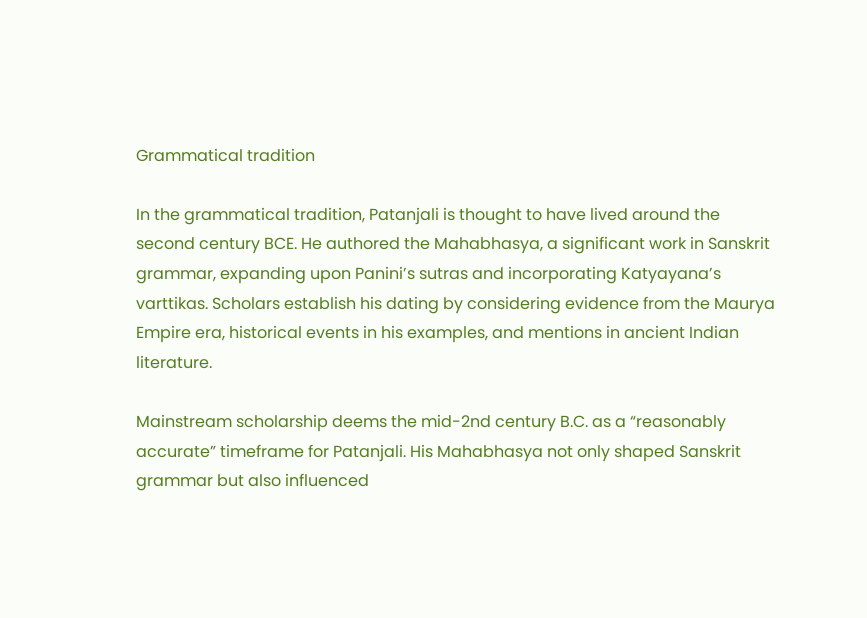Grammatical tradition

In the grammatical tradition, Patanjali is thought to have lived around the second century BCE. He authored the Mahabhasya, a significant work in Sanskrit grammar, expanding upon Panini’s sutras and incorporating Katyayana’s varttikas. Scholars establish his dating by considering evidence from the Maurya Empire era, historical events in his examples, and mentions in ancient Indian literature.

Mainstream scholarship deems the mid-2nd century B.C. as a “reasonably accurate” timeframe for Patanjali. His Mahabhasya not only shaped Sanskrit grammar but also influenced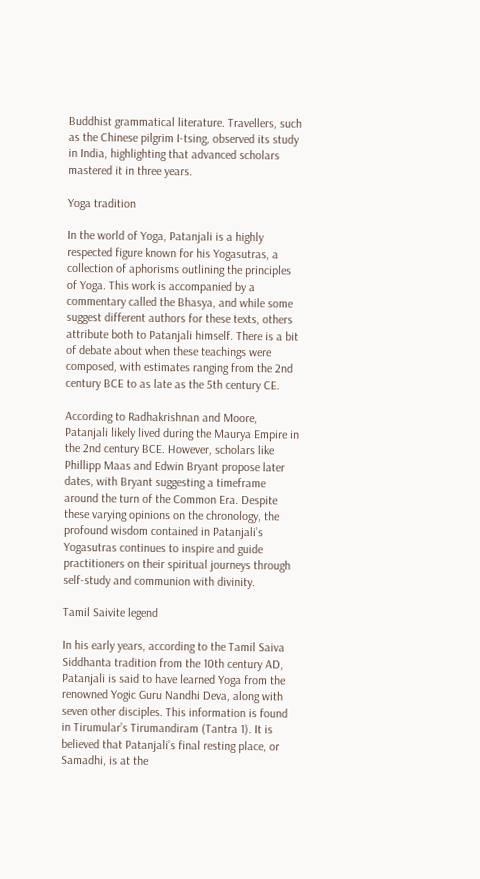Buddhist grammatical literature. Travellers, such as the Chinese pilgrim I-tsing, observed its study in India, highlighting that advanced scholars mastered it in three years.

Yoga tradition

In the world of Yoga, Patanjali is a highly respected figure known for his Yogasutras, a collection of aphorisms outlining the principles of Yoga. This work is accompanied by a commentary called the Bhasya, and while some suggest different authors for these texts, others attribute both to Patanjali himself. There is a bit of debate about when these teachings were composed, with estimates ranging from the 2nd century BCE to as late as the 5th century CE.

According to Radhakrishnan and Moore, Patanjali likely lived during the Maurya Empire in the 2nd century BCE. However, scholars like Phillipp Maas and Edwin Bryant propose later dates, with Bryant suggesting a timeframe around the turn of the Common Era. Despite these varying opinions on the chronology, the profound wisdom contained in Patanjali’s Yogasutras continues to inspire and guide practitioners on their spiritual journeys through self-study and communion with divinity.

Tamil Saivite legend

In his early years, according to the Tamil Saiva Siddhanta tradition from the 10th century AD, Patanjali is said to have learned Yoga from the renowned Yogic Guru Nandhi Deva, along with seven other disciples. This information is found in Tirumular’s Tirumandiram (Tantra 1). It is believed that Patanjali’s final resting place, or Samadhi, is at the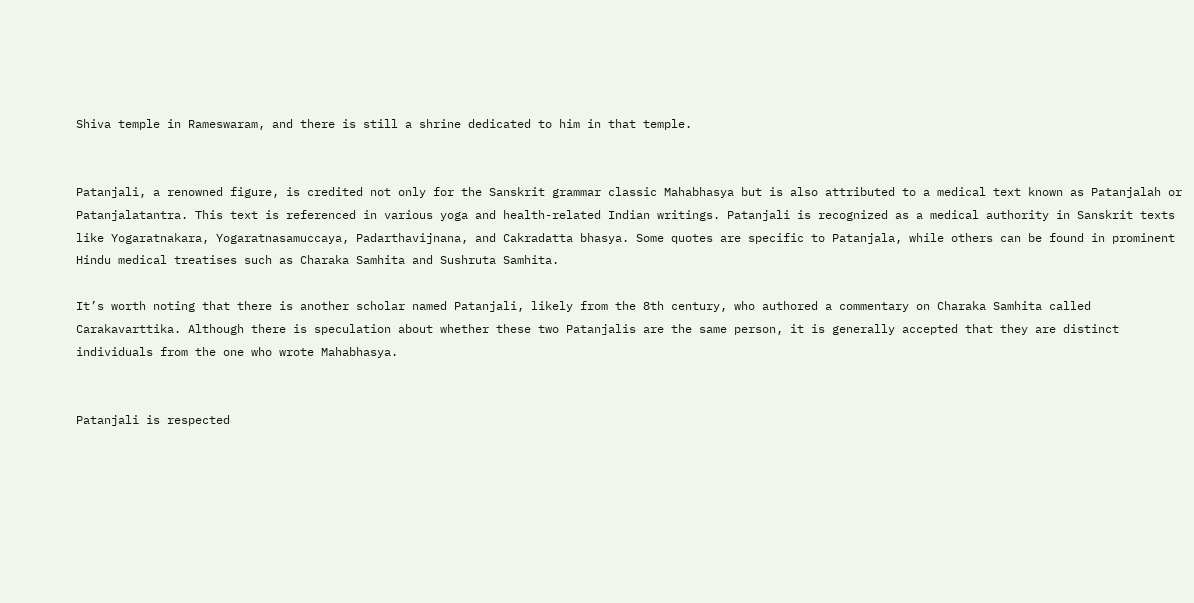Shiva temple in Rameswaram, and there is still a shrine dedicated to him in that temple.


Patanjali, a renowned figure, is credited not only for the Sanskrit grammar classic Mahabhasya but is also attributed to a medical text known as Patanjalah or Patanjalatantra. This text is referenced in various yoga and health-related Indian writings. Patanjali is recognized as a medical authority in Sanskrit texts like Yogaratnakara, Yogaratnasamuccaya, Padarthavijnana, and Cakradatta bhasya. Some quotes are specific to Patanjala, while others can be found in prominent Hindu medical treatises such as Charaka Samhita and Sushruta Samhita.

It’s worth noting that there is another scholar named Patanjali, likely from the 8th century, who authored a commentary on Charaka Samhita called Carakavarttika. Although there is speculation about whether these two Patanjalis are the same person, it is generally accepted that they are distinct individuals from the one who wrote Mahabhasya.


Patanjali is respected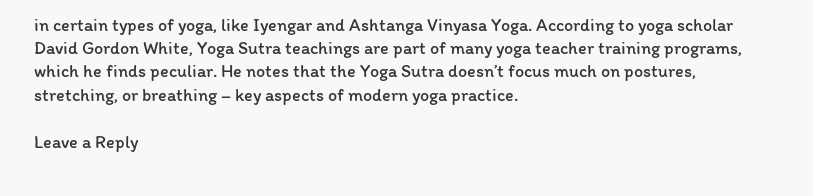in certain types of yoga, like Iyengar and Ashtanga Vinyasa Yoga. According to yoga scholar David Gordon White, Yoga Sutra teachings are part of many yoga teacher training programs, which he finds peculiar. He notes that the Yoga Sutra doesn’t focus much on postures, stretching, or breathing – key aspects of modern yoga practice.

Leave a Reply